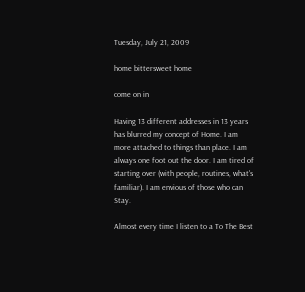Tuesday, July 21, 2009

home bittersweet home

come on in

Having 13 different addresses in 13 years has blurred my concept of Home. I am more attached to things than place. I am always one foot out the door. I am tired of starting over (with people, routines, what's familiar). I am envious of those who can Stay.

Almost every time I listen to a To The Best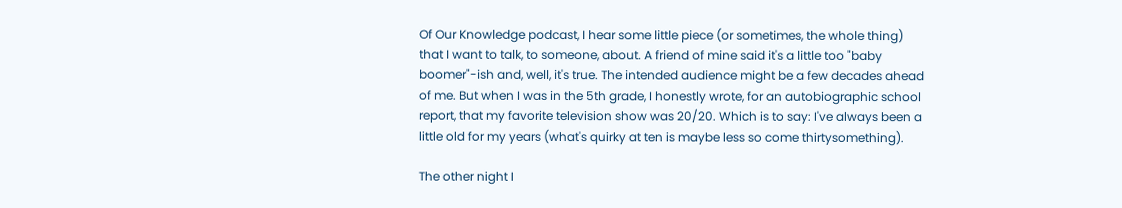Of Our Knowledge podcast, I hear some little piece (or sometimes, the whole thing) that I want to talk, to someone, about. A friend of mine said it's a little too "baby boomer"-ish and, well, it's true. The intended audience might be a few decades ahead of me. But when I was in the 5th grade, I honestly wrote, for an autobiographic school report, that my favorite television show was 20/20. Which is to say: I've always been a little old for my years (what's quirky at ten is maybe less so come thirtysomething).

The other night I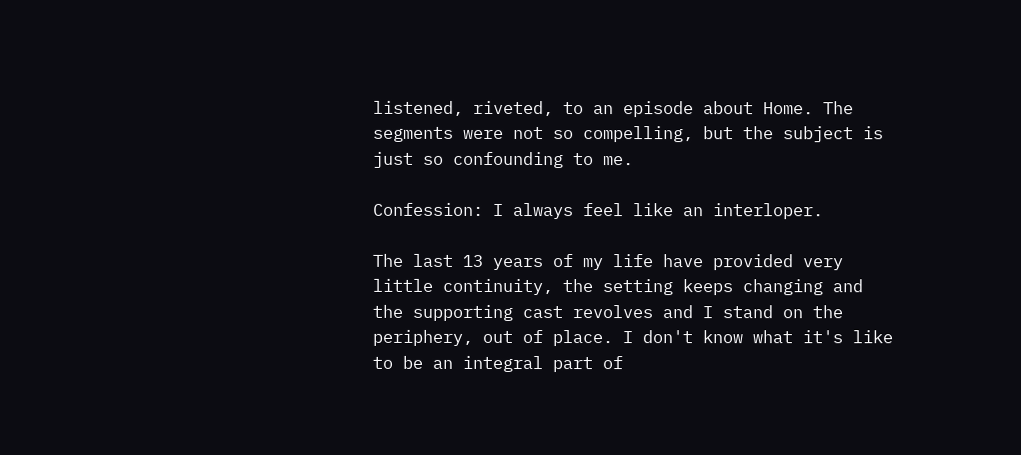listened, riveted, to an episode about Home. The segments were not so compelling, but the subject is just so confounding to me.

Confession: I always feel like an interloper.

The last 13 years of my life have provided very little continuity, the setting keeps changing and the supporting cast revolves and I stand on the periphery, out of place. I don't know what it's like to be an integral part of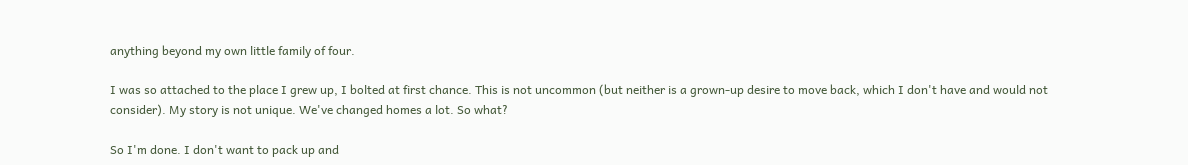anything beyond my own little family of four.

I was so attached to the place I grew up, I bolted at first chance. This is not uncommon (but neither is a grown-up desire to move back, which I don't have and would not consider). My story is not unique. We've changed homes a lot. So what?

So I'm done. I don't want to pack up and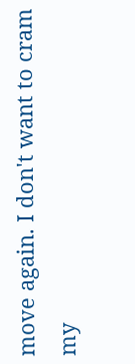move again. I don't want to cram my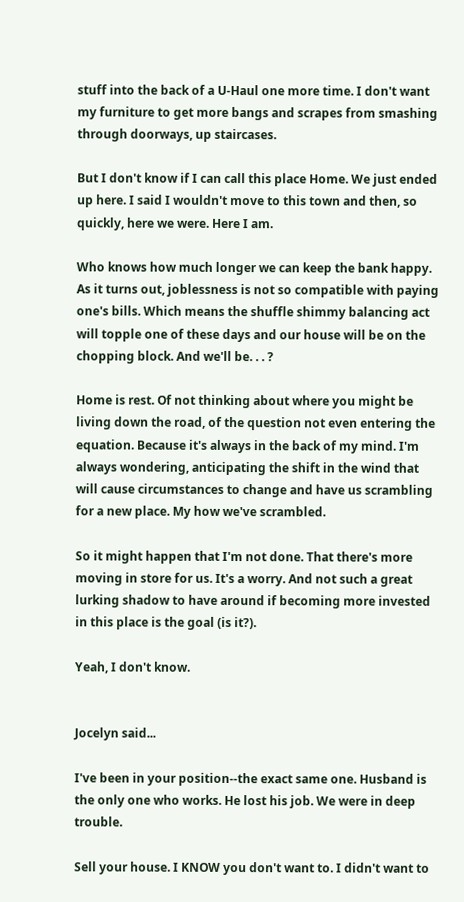stuff into the back of a U-Haul one more time. I don't want my furniture to get more bangs and scrapes from smashing through doorways, up staircases.

But I don't know if I can call this place Home. We just ended up here. I said I wouldn't move to this town and then, so quickly, here we were. Here I am.

Who knows how much longer we can keep the bank happy. As it turns out, joblessness is not so compatible with paying one's bills. Which means the shuffle shimmy balancing act will topple one of these days and our house will be on the chopping block. And we'll be. . . ?

Home is rest. Of not thinking about where you might be living down the road, of the question not even entering the equation. Because it's always in the back of my mind. I'm always wondering, anticipating the shift in the wind that will cause circumstances to change and have us scrambling for a new place. My how we've scrambled.

So it might happen that I'm not done. That there's more moving in store for us. It's a worry. And not such a great lurking shadow to have around if becoming more invested in this place is the goal (is it?).

Yeah, I don't know.


Jocelyn said...

I've been in your position--the exact same one. Husband is the only one who works. He lost his job. We were in deep trouble.

Sell your house. I KNOW you don't want to. I didn't want to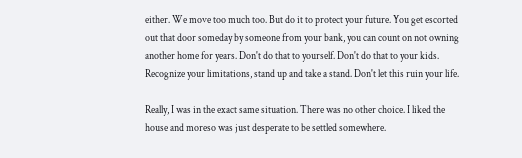either. We move too much too. But do it to protect your future. You get escorted out that door someday by someone from your bank, you can count on not owning another home for years. Don't do that to yourself. Don't do that to your kids. Recognize your limitations, stand up and take a stand. Don't let this ruin your life.

Really, I was in the exact same situation. There was no other choice. I liked the house and moreso was just desperate to be settled somewhere.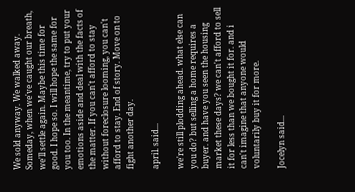We sold anyway. We walked away. Someday, when we've caught our breath, we'll settle again. Maybe this time for good. I hope so. I will hope the same for you too. In the meantime, try to put your emotions aside and deal with the facts of the matter. If you can't afford to stay without foreclosure looming, you can't afford to stay. End of story. Move on to fight another day.

april. said...

we're still plodding ahead. what else can you do? but selling a home requires a buyer. and have you seen the housing market these days? we can't afford to sell it for less than we bought it for. and i can't imagine that anyone would voluntarily buy it for more.

Jocelyn said...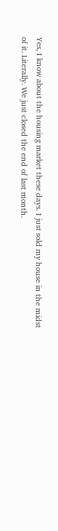Yes, I know about the housing market these days. I just sold my house in the midst of it. Literally. We just closed the end of last month.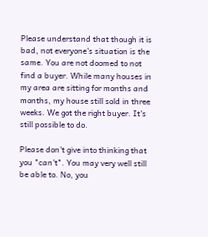Please understand that though it is bad, not everyone's situation is the same. You are not doomed to not find a buyer. While many houses in my area are sitting for months and months, my house still sold in three weeks. We got the right buyer. It's still possible to do.

Please don't give into thinking that you "can't". You may very well still be able to. No, you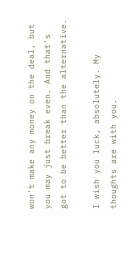won't make any money on the deal, but you may just break even. And that's got to be better than the alternative.

I wish you luck, absolutely. My thoughts are with you.